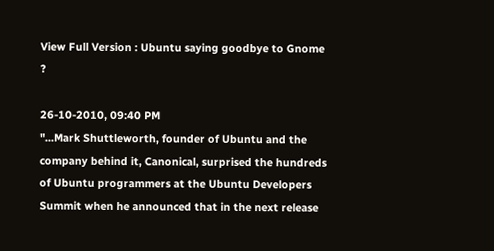View Full Version : Ubuntu saying goodbye to Gnome ?

26-10-2010, 09:40 PM
"...Mark Shuttleworth, founder of Ubuntu and the company behind it, Canonical, surprised the hundreds of Ubuntu programmers at the Ubuntu Developers Summit when he announced that in the next release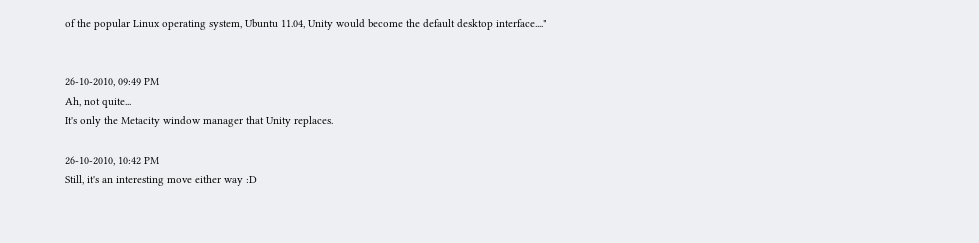of the popular Linux operating system, Ubuntu 11.04, Unity would become the default desktop interface...."


26-10-2010, 09:49 PM
Ah, not quite...
It's only the Metacity window manager that Unity replaces.

26-10-2010, 10:42 PM
Still, it's an interesting move either way :D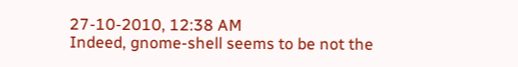27-10-2010, 12:38 AM
Indeed, gnome-shell seems to be not the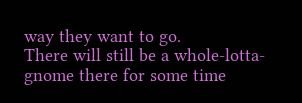way they want to go.
There will still be a whole-lotta-gnome there for some time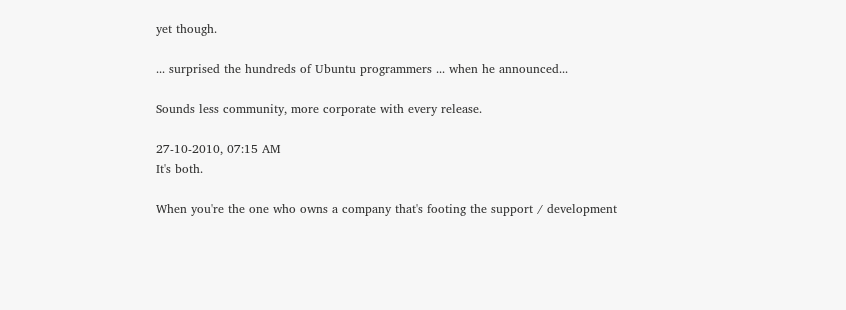yet though.

... surprised the hundreds of Ubuntu programmers ... when he announced...

Sounds less community, more corporate with every release.

27-10-2010, 07:15 AM
It's both.

When you're the one who owns a company that's footing the support / development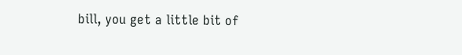bill, you get a little bit of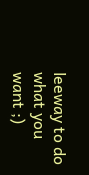leeway to do what you want ;)